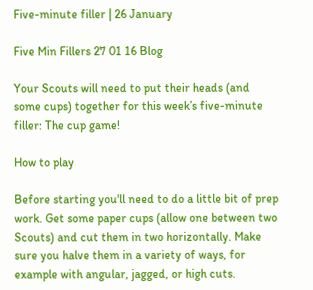Five-minute filler | 26 January

Five Min Fillers 27 01 16 Blog

Your Scouts will need to put their heads (and some cups) together for this week’s five-minute filler: The cup game!

How to play

Before starting you'll need to do a little bit of prep work. Get some paper cups (allow one between two Scouts) and cut them in two horizontally. Make sure you halve them in a variety of ways, for example with angular, jagged, or high cuts.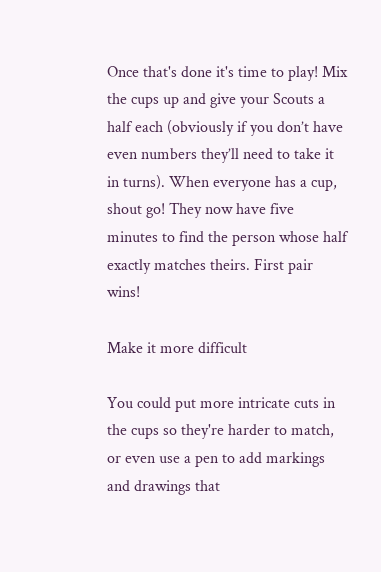Once that's done it's time to play! Mix the cups up and give your Scouts a half each (obviously if you don’t have even numbers they’ll need to take it in turns). When everyone has a cup, shout go! They now have five minutes to find the person whose half exactly matches theirs. First pair wins!

Make it more difficult

You could put more intricate cuts in the cups so they're harder to match, or even use a pen to add markings and drawings that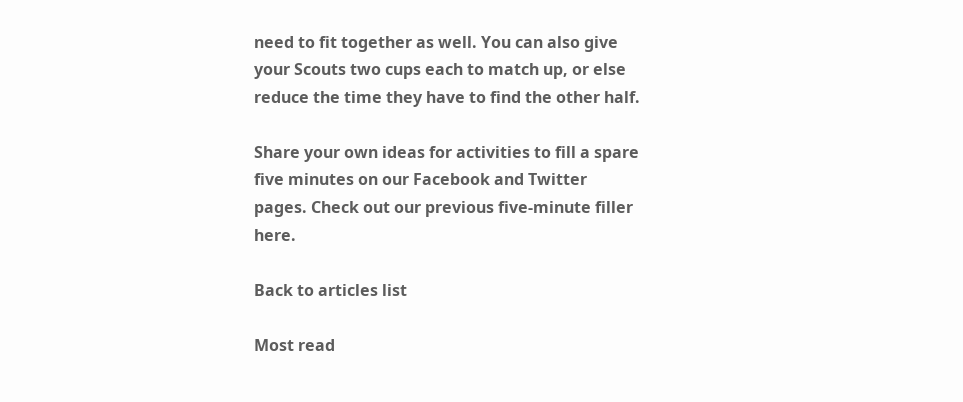need to fit together as well. You can also give your Scouts two cups each to match up, or else reduce the time they have to find the other half.

Share your own ideas for activities to fill a spare five minutes on our Facebook and Twitter pages. Check out our previous five-minute filler here.

Back to articles list

Most read